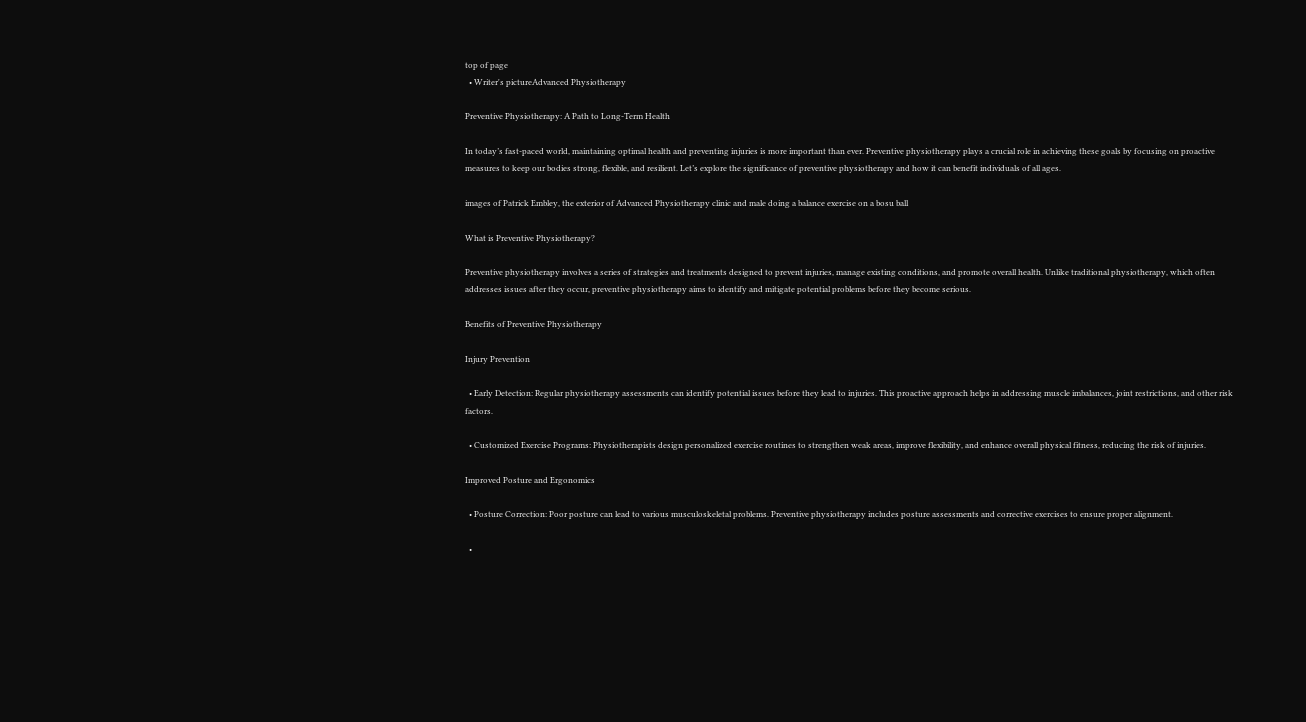top of page
  • Writer's pictureAdvanced Physiotherapy

Preventive Physiotherapy: A Path to Long-Term Health

In today’s fast-paced world, maintaining optimal health and preventing injuries is more important than ever. Preventive physiotherapy plays a crucial role in achieving these goals by focusing on proactive measures to keep our bodies strong, flexible, and resilient. Let’s explore the significance of preventive physiotherapy and how it can benefit individuals of all ages.

images of Patrick Embley, the exterior of Advanced Physiotherapy clinic and male doing a balance exercise on a bosu ball

What is Preventive Physiotherapy?

Preventive physiotherapy involves a series of strategies and treatments designed to prevent injuries, manage existing conditions, and promote overall health. Unlike traditional physiotherapy, which often addresses issues after they occur, preventive physiotherapy aims to identify and mitigate potential problems before they become serious.

Benefits of Preventive Physiotherapy

Injury Prevention

  • Early Detection: Regular physiotherapy assessments can identify potential issues before they lead to injuries. This proactive approach helps in addressing muscle imbalances, joint restrictions, and other risk factors.

  • Customized Exercise Programs: Physiotherapists design personalized exercise routines to strengthen weak areas, improve flexibility, and enhance overall physical fitness, reducing the risk of injuries.

Improved Posture and Ergonomics

  • Posture Correction: Poor posture can lead to various musculoskeletal problems. Preventive physiotherapy includes posture assessments and corrective exercises to ensure proper alignment.

  •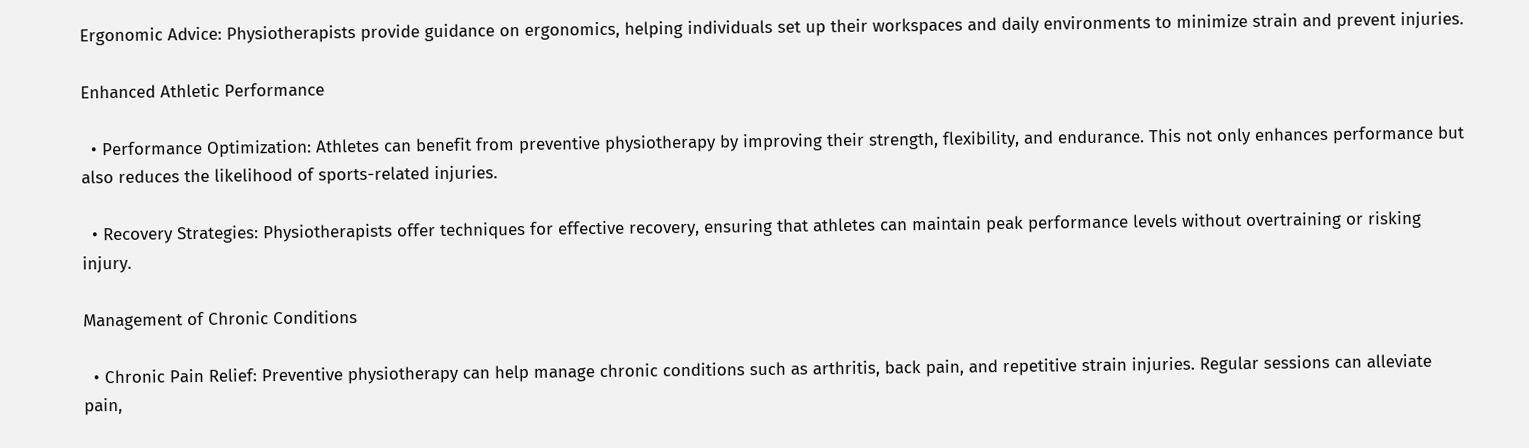Ergonomic Advice: Physiotherapists provide guidance on ergonomics, helping individuals set up their workspaces and daily environments to minimize strain and prevent injuries.

Enhanced Athletic Performance

  • Performance Optimization: Athletes can benefit from preventive physiotherapy by improving their strength, flexibility, and endurance. This not only enhances performance but also reduces the likelihood of sports-related injuries.

  • Recovery Strategies: Physiotherapists offer techniques for effective recovery, ensuring that athletes can maintain peak performance levels without overtraining or risking injury.

Management of Chronic Conditions

  • Chronic Pain Relief: Preventive physiotherapy can help manage chronic conditions such as arthritis, back pain, and repetitive strain injuries. Regular sessions can alleviate pain,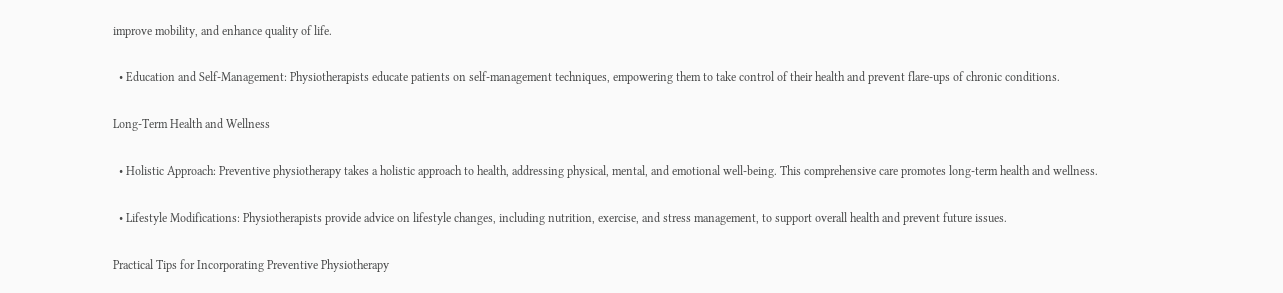improve mobility, and enhance quality of life.

  • Education and Self-Management: Physiotherapists educate patients on self-management techniques, empowering them to take control of their health and prevent flare-ups of chronic conditions.

Long-Term Health and Wellness

  • Holistic Approach: Preventive physiotherapy takes a holistic approach to health, addressing physical, mental, and emotional well-being. This comprehensive care promotes long-term health and wellness.

  • Lifestyle Modifications: Physiotherapists provide advice on lifestyle changes, including nutrition, exercise, and stress management, to support overall health and prevent future issues.

Practical Tips for Incorporating Preventive Physiotherapy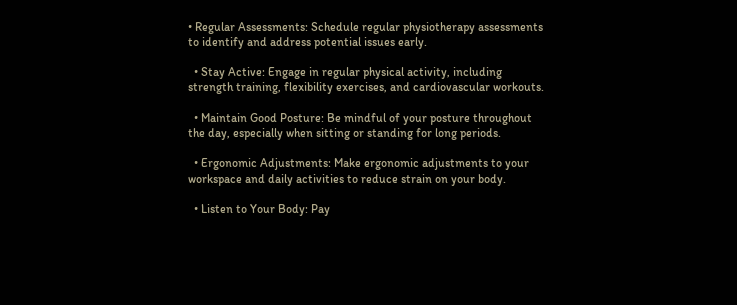• Regular Assessments: Schedule regular physiotherapy assessments to identify and address potential issues early.

  • Stay Active: Engage in regular physical activity, including strength training, flexibility exercises, and cardiovascular workouts.

  • Maintain Good Posture: Be mindful of your posture throughout the day, especially when sitting or standing for long periods.

  • Ergonomic Adjustments: Make ergonomic adjustments to your workspace and daily activities to reduce strain on your body.

  • Listen to Your Body: Pay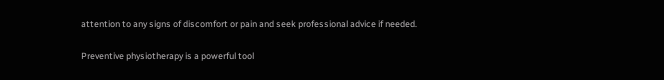attention to any signs of discomfort or pain and seek professional advice if needed.

Preventive physiotherapy is a powerful tool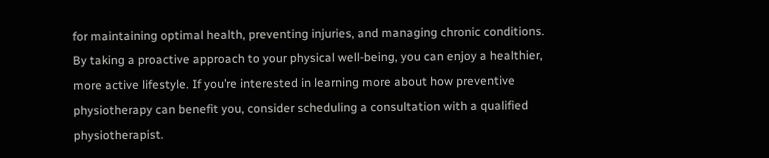for maintaining optimal health, preventing injuries, and managing chronic conditions. By taking a proactive approach to your physical well-being, you can enjoy a healthier, more active lifestyle. If you’re interested in learning more about how preventive physiotherapy can benefit you, consider scheduling a consultation with a qualified physiotherapist.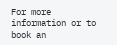For more information or to book an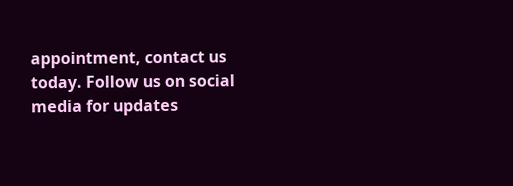appointment, contact us today. Follow us on social media for updates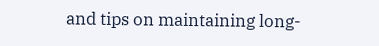and tips on maintaining long-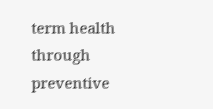term health through preventive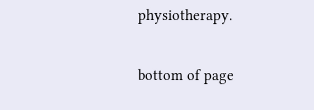physiotherapy.


bottom of page